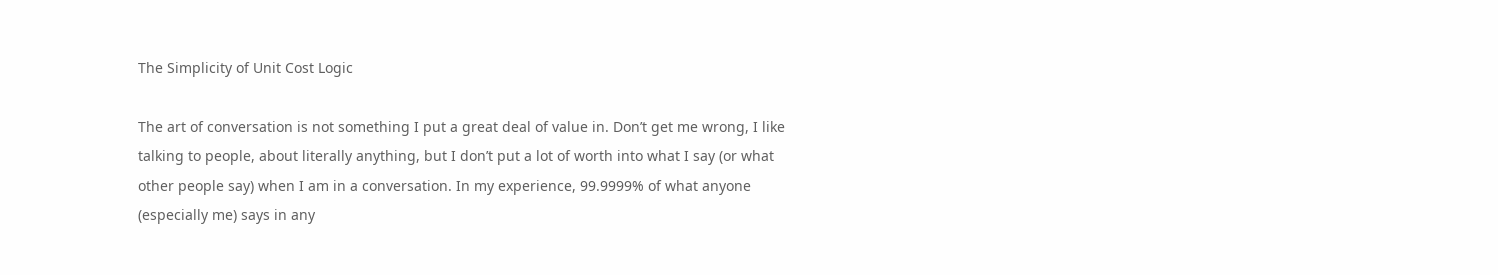The Simplicity of Unit Cost Logic

The art of conversation is not something I put a great deal of value in. Don’t get me wrong, I like talking to people, about literally anything, but I don’t put a lot of worth into what I say (or what other people say) when I am in a conversation. In my experience, 99.9999% of what anyone (especially me) says in any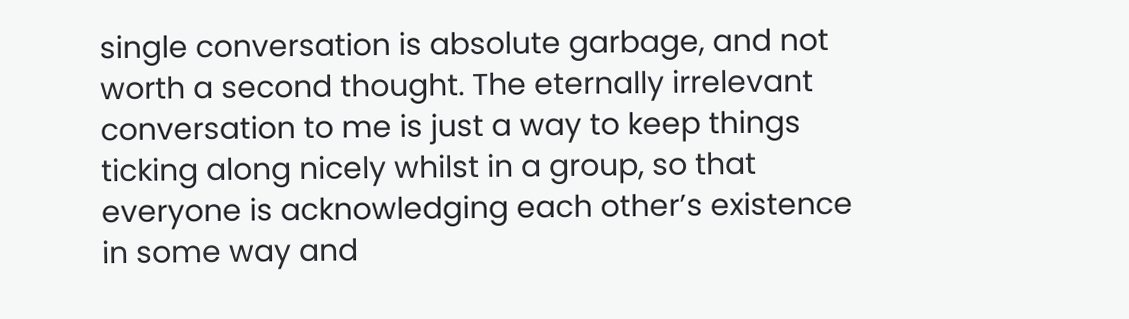single conversation is absolute garbage, and not worth a second thought. The eternally irrelevant conversation to me is just a way to keep things ticking along nicely whilst in a group, so that everyone is acknowledging each other’s existence in some way and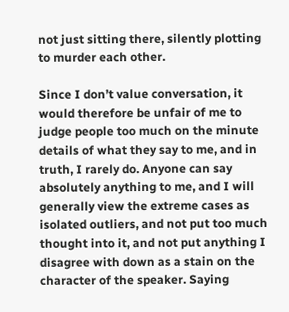not just sitting there, silently plotting to murder each other.

Since I don’t value conversation, it would therefore be unfair of me to judge people too much on the minute details of what they say to me, and in truth, I rarely do. Anyone can say absolutely anything to me, and I will generally view the extreme cases as isolated outliers, and not put too much thought into it, and not put anything I disagree with down as a stain on the character of the speaker. Saying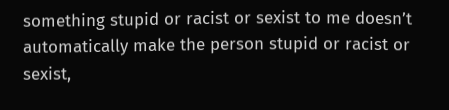something stupid or racist or sexist to me doesn’t automatically make the person stupid or racist or sexist,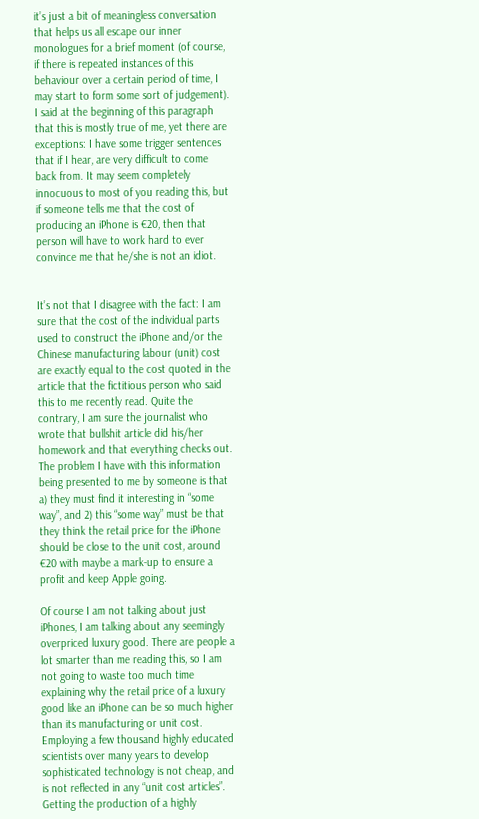it’s just a bit of meaningless conversation that helps us all escape our inner monologues for a brief moment (of course, if there is repeated instances of this behaviour over a certain period of time, I may start to form some sort of judgement). I said at the beginning of this paragraph that this is mostly true of me, yet there are exceptions: I have some trigger sentences that if I hear, are very difficult to come back from. It may seem completely innocuous to most of you reading this, but if someone tells me that the cost of producing an iPhone is €20, then that person will have to work hard to ever convince me that he/she is not an idiot.


It’s not that I disagree with the fact: I am sure that the cost of the individual parts used to construct the iPhone and/or the Chinese manufacturing labour (unit) cost are exactly equal to the cost quoted in the article that the fictitious person who said this to me recently read. Quite the contrary, I am sure the journalist who wrote that bullshit article did his/her homework and that everything checks out. The problem I have with this information being presented to me by someone is that a) they must find it interesting in “some way”, and 2) this “some way” must be that they think the retail price for the iPhone should be close to the unit cost, around €20 with maybe a mark-up to ensure a profit and keep Apple going.

Of course I am not talking about just iPhones, I am talking about any seemingly overpriced luxury good. There are people a lot smarter than me reading this, so I am not going to waste too much time explaining why the retail price of a luxury good like an iPhone can be so much higher than its manufacturing or unit cost. Employing a few thousand highly educated scientists over many years to develop sophisticated technology is not cheap, and is not reflected in any “unit cost articles”. Getting the production of a highly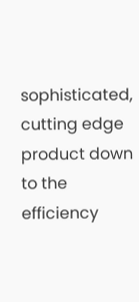sophisticated, cutting edge product down to the efficiency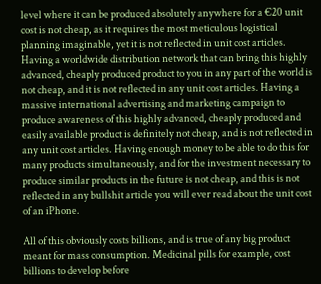level where it can be produced absolutely anywhere for a €20 unit cost is not cheap, as it requires the most meticulous logistical planning imaginable, yet it is not reflected in unit cost articles. Having a worldwide distribution network that can bring this highly advanced, cheaply produced product to you in any part of the world is not cheap, and it is not reflected in any unit cost articles. Having a massive international advertising and marketing campaign to produce awareness of this highly advanced, cheaply produced and easily available product is definitely not cheap, and is not reflected in any unit cost articles. Having enough money to be able to do this for many products simultaneously, and for the investment necessary to produce similar products in the future is not cheap, and this is not reflected in any bullshit article you will ever read about the unit cost of an iPhone.

All of this obviously costs billions, and is true of any big product meant for mass consumption. Medicinal pills for example, cost billions to develop before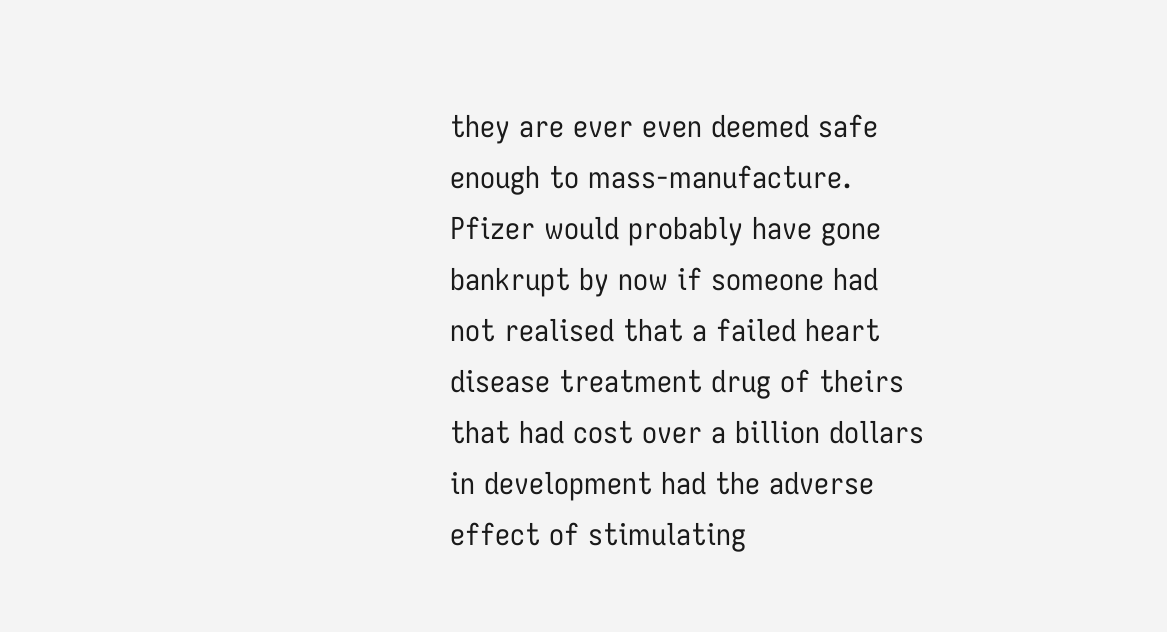they are ever even deemed safe enough to mass-manufacture. Pfizer would probably have gone bankrupt by now if someone had not realised that a failed heart disease treatment drug of theirs that had cost over a billion dollars in development had the adverse effect of stimulating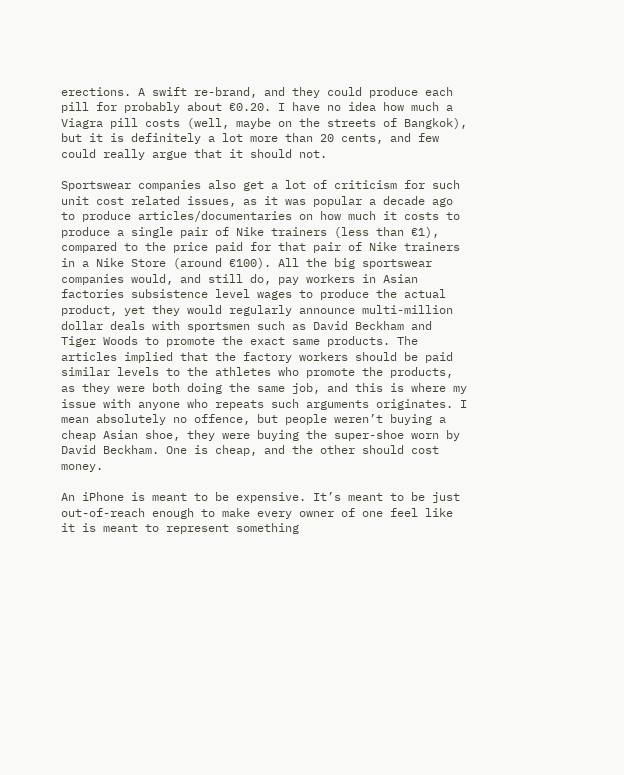erections. A swift re-brand, and they could produce each pill for probably about €0.20. I have no idea how much a Viagra pill costs (well, maybe on the streets of Bangkok), but it is definitely a lot more than 20 cents, and few could really argue that it should not.

Sportswear companies also get a lot of criticism for such unit cost related issues, as it was popular a decade ago to produce articles/documentaries on how much it costs to produce a single pair of Nike trainers (less than €1), compared to the price paid for that pair of Nike trainers in a Nike Store (around €100). All the big sportswear companies would, and still do, pay workers in Asian factories subsistence level wages to produce the actual product, yet they would regularly announce multi-million dollar deals with sportsmen such as David Beckham and Tiger Woods to promote the exact same products. The articles implied that the factory workers should be paid similar levels to the athletes who promote the products, as they were both doing the same job, and this is where my issue with anyone who repeats such arguments originates. I mean absolutely no offence, but people weren’t buying a cheap Asian shoe, they were buying the super-shoe worn by David Beckham. One is cheap, and the other should cost money.

An iPhone is meant to be expensive. It’s meant to be just out-of-reach enough to make every owner of one feel like it is meant to represent something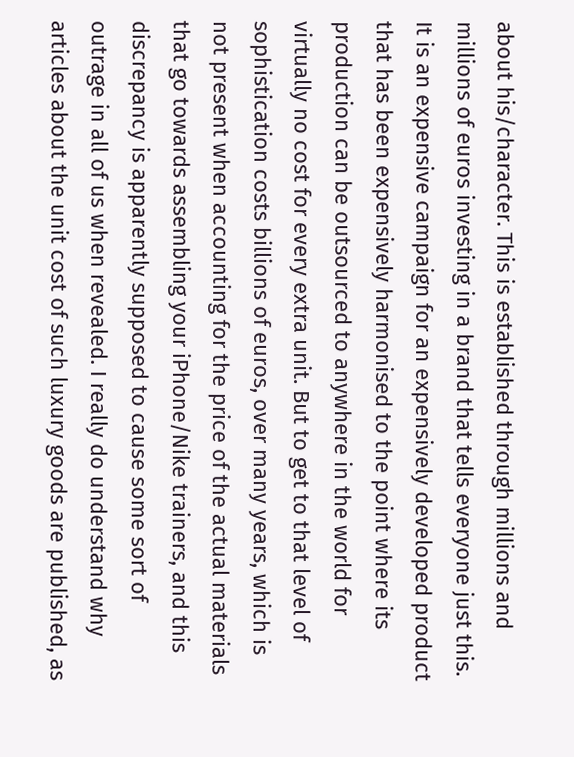about his/character. This is established through millions and millions of euros investing in a brand that tells everyone just this. It is an expensive campaign for an expensively developed product that has been expensively harmonised to the point where its production can be outsourced to anywhere in the world for virtually no cost for every extra unit. But to get to that level of sophistication costs billions of euros, over many years, which is not present when accounting for the price of the actual materials that go towards assembling your iPhone/Nike trainers, and this discrepancy is apparently supposed to cause some sort of outrage in all of us when revealed. I really do understand why articles about the unit cost of such luxury goods are published, as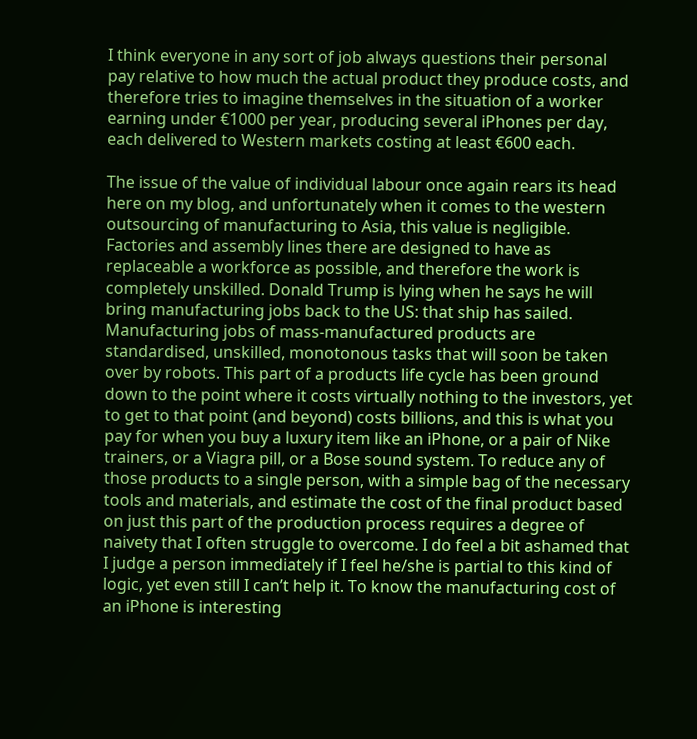I think everyone in any sort of job always questions their personal pay relative to how much the actual product they produce costs, and therefore tries to imagine themselves in the situation of a worker earning under €1000 per year, producing several iPhones per day, each delivered to Western markets costing at least €600 each.

The issue of the value of individual labour once again rears its head here on my blog, and unfortunately when it comes to the western outsourcing of manufacturing to Asia, this value is negligible. Factories and assembly lines there are designed to have as replaceable a workforce as possible, and therefore the work is completely unskilled. Donald Trump is lying when he says he will bring manufacturing jobs back to the US: that ship has sailed. Manufacturing jobs of mass-manufactured products are standardised, unskilled, monotonous tasks that will soon be taken over by robots. This part of a products life cycle has been ground down to the point where it costs virtually nothing to the investors, yet to get to that point (and beyond) costs billions, and this is what you pay for when you buy a luxury item like an iPhone, or a pair of Nike trainers, or a Viagra pill, or a Bose sound system. To reduce any of those products to a single person, with a simple bag of the necessary tools and materials, and estimate the cost of the final product based on just this part of the production process requires a degree of naivety that I often struggle to overcome. I do feel a bit ashamed that I judge a person immediately if I feel he/she is partial to this kind of logic, yet even still I can’t help it. To know the manufacturing cost of an iPhone is interesting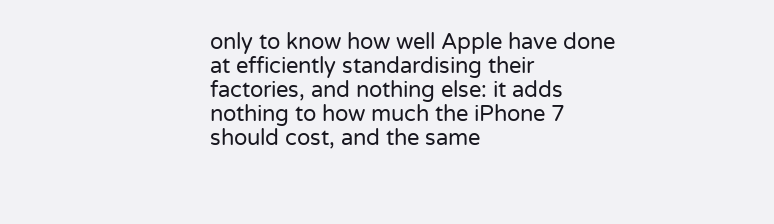only to know how well Apple have done at efficiently standardising their factories, and nothing else: it adds nothing to how much the iPhone 7 should cost, and the same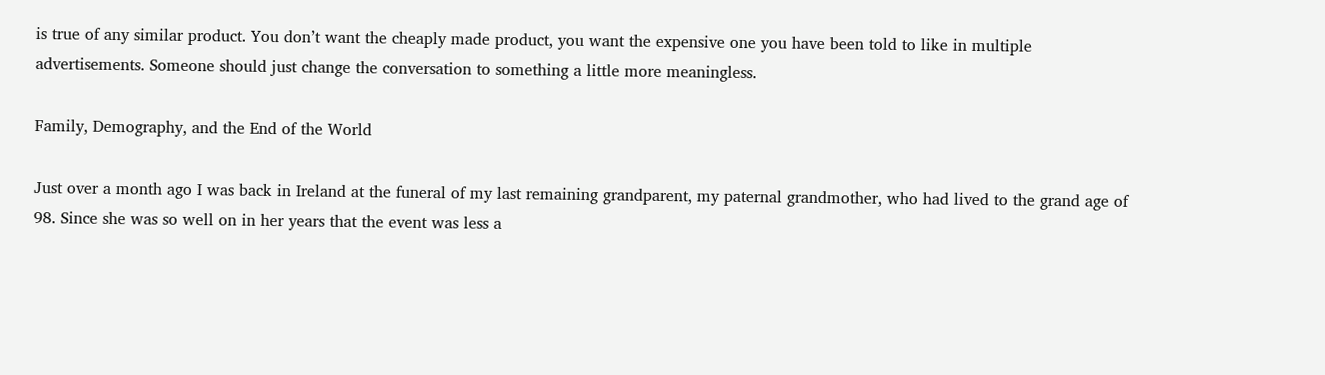is true of any similar product. You don’t want the cheaply made product, you want the expensive one you have been told to like in multiple advertisements. Someone should just change the conversation to something a little more meaningless.

Family, Demography, and the End of the World

Just over a month ago I was back in Ireland at the funeral of my last remaining grandparent, my paternal grandmother, who had lived to the grand age of 98. Since she was so well on in her years that the event was less a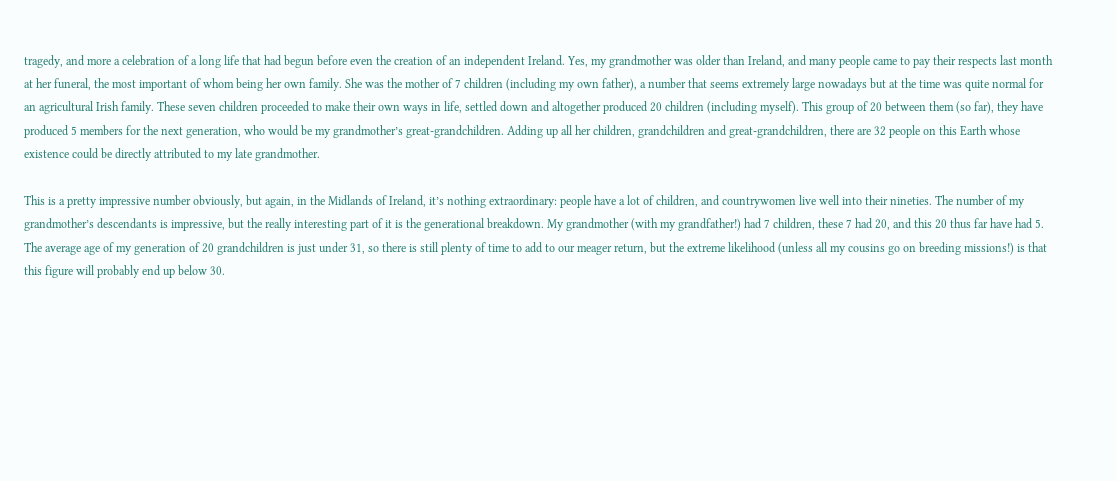tragedy, and more a celebration of a long life that had begun before even the creation of an independent Ireland. Yes, my grandmother was older than Ireland, and many people came to pay their respects last month at her funeral, the most important of whom being her own family. She was the mother of 7 children (including my own father), a number that seems extremely large nowadays but at the time was quite normal for an agricultural Irish family. These seven children proceeded to make their own ways in life, settled down and altogether produced 20 children (including myself). This group of 20 between them (so far), they have produced 5 members for the next generation, who would be my grandmother’s great-grandchildren. Adding up all her children, grandchildren and great-grandchildren, there are 32 people on this Earth whose existence could be directly attributed to my late grandmother.

This is a pretty impressive number obviously, but again, in the Midlands of Ireland, it’s nothing extraordinary: people have a lot of children, and countrywomen live well into their nineties. The number of my grandmother’s descendants is impressive, but the really interesting part of it is the generational breakdown. My grandmother (with my grandfather!) had 7 children, these 7 had 20, and this 20 thus far have had 5. The average age of my generation of 20 grandchildren is just under 31, so there is still plenty of time to add to our meager return, but the extreme likelihood (unless all my cousins go on breeding missions!) is that this figure will probably end up below 30.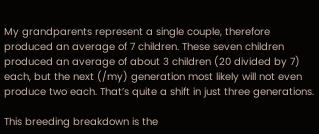My grandparents represent a single couple, therefore produced an average of 7 children. These seven children produced an average of about 3 children (20 divided by 7) each, but the next (/my) generation most likely will not even produce two each. That’s quite a shift in just three generations.

This breeding breakdown is the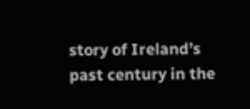story of Ireland’s past century in the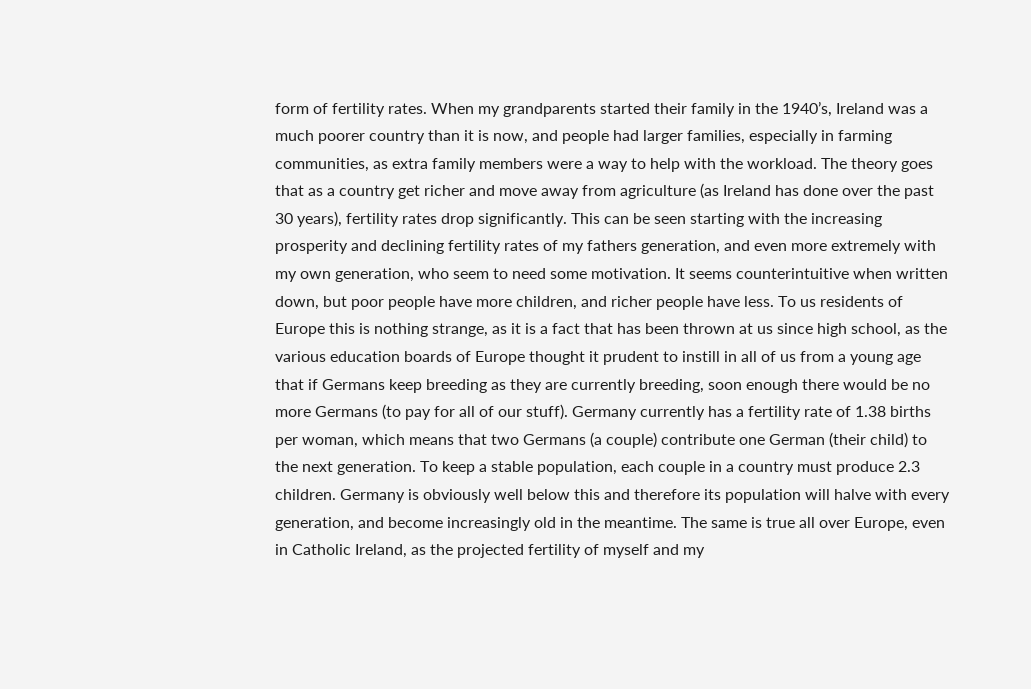form of fertility rates. When my grandparents started their family in the 1940’s, Ireland was a much poorer country than it is now, and people had larger families, especially in farming communities, as extra family members were a way to help with the workload. The theory goes that as a country get richer and move away from agriculture (as Ireland has done over the past 30 years), fertility rates drop significantly. This can be seen starting with the increasing prosperity and declining fertility rates of my fathers generation, and even more extremely with my own generation, who seem to need some motivation. It seems counterintuitive when written down, but poor people have more children, and richer people have less. To us residents of Europe this is nothing strange, as it is a fact that has been thrown at us since high school, as the various education boards of Europe thought it prudent to instill in all of us from a young age that if Germans keep breeding as they are currently breeding, soon enough there would be no more Germans (to pay for all of our stuff). Germany currently has a fertility rate of 1.38 births per woman, which means that two Germans (a couple) contribute one German (their child) to the next generation. To keep a stable population, each couple in a country must produce 2.3 children. Germany is obviously well below this and therefore its population will halve with every generation, and become increasingly old in the meantime. The same is true all over Europe, even in Catholic Ireland, as the projected fertility of myself and my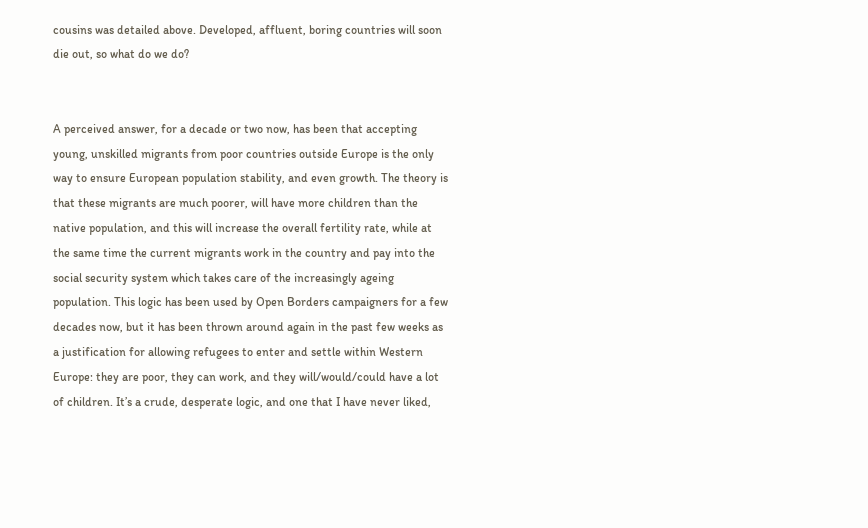cousins was detailed above. Developed, affluent, boring countries will soon die out, so what do we do?


A perceived answer, for a decade or two now, has been that accepting young, unskilled migrants from poor countries outside Europe is the only way to ensure European population stability, and even growth. The theory is that these migrants are much poorer, will have more children than the native population, and this will increase the overall fertility rate, while at the same time the current migrants work in the country and pay into the social security system which takes care of the increasingly ageing population. This logic has been used by Open Borders campaigners for a few decades now, but it has been thrown around again in the past few weeks as a justification for allowing refugees to enter and settle within Western Europe: they are poor, they can work, and they will/would/could have a lot of children. It’s a crude, desperate logic, and one that I have never liked,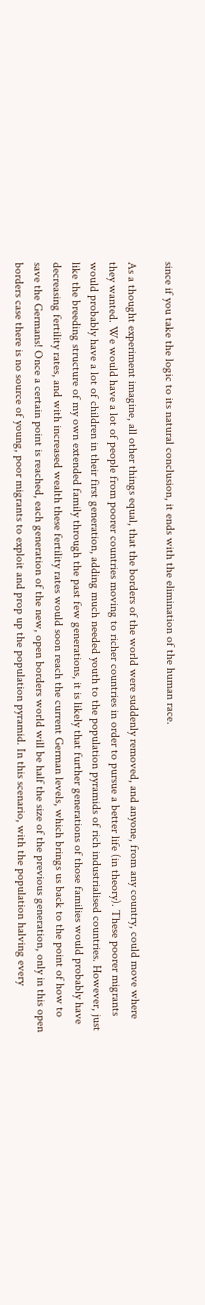since if you take the logic to its natural conclusion, it ends with the elimination of the human race.

As a thought experiment imagine, all other things equal, that the borders of the world were suddenly removed, and anyone, from any country, could move where they wanted. We would have a lot of people from poorer countries moving to richer countries in order to pursue a better life (in theory). These poorer migrants would probably have a lot of children in their first generation, adding much needed youth to the population pyramids of rich industrialised countries. However, just like the breeding structure of my own extended family through the past few generations, it is likely that further generations of those families would probably have decreasing fertility rates, and with increased wealth these fertility rates would soon reach the current German levels, which brings us back to the point of how to save the Germans! Once a certain point is reached, each generation of the new, open borders world will be half the size of the previous generation, only in this open borders case there is no source of young, poor migrants to exploit and prop up the population pyramid. In this scenario, with the population halving every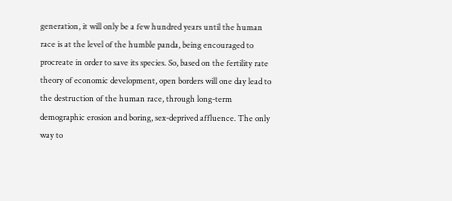generation, it will only be a few hundred years until the human race is at the level of the humble panda, being encouraged to procreate in order to save its species. So, based on the fertility rate theory of economic development, open borders will one day lead to the destruction of the human race, through long-term demographic erosion and boring, sex-deprived affluence. The only way to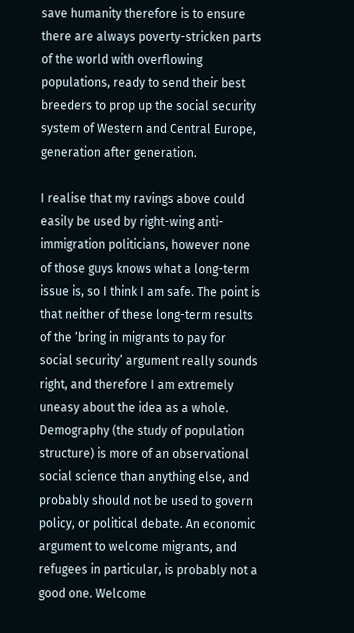save humanity therefore is to ensure there are always poverty-stricken parts of the world with overflowing populations, ready to send their best breeders to prop up the social security system of Western and Central Europe, generation after generation.

I realise that my ravings above could easily be used by right-wing anti-immigration politicians, however none of those guys knows what a long-term issue is, so I think I am safe. The point is that neither of these long-term results of the ‘bring in migrants to pay for social security’ argument really sounds right, and therefore I am extremely uneasy about the idea as a whole. Demography (the study of population structure) is more of an observational social science than anything else, and probably should not be used to govern policy, or political debate. An economic argument to welcome migrants, and refugees in particular, is probably not a good one. Welcome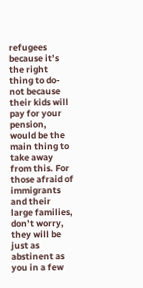refugees because it’s the right thing to do- not because their kids will pay for your pension, would be the main thing to take away from this. For those afraid of immigrants and their large families, don’t worry, they will be just as abstinent as you in a few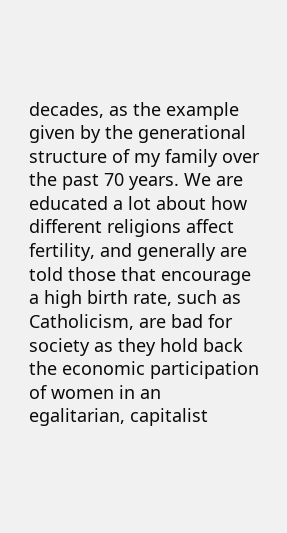decades, as the example given by the generational structure of my family over the past 70 years. We are educated a lot about how different religions affect fertility, and generally are told those that encourage a high birth rate, such as Catholicism, are bad for society as they hold back the economic participation of women in an egalitarian, capitalist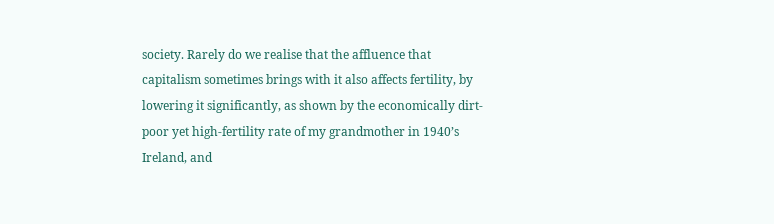society. Rarely do we realise that the affluence that capitalism sometimes brings with it also affects fertility, by lowering it significantly, as shown by the economically dirt-poor yet high-fertility rate of my grandmother in 1940’s Ireland, and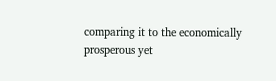comparing it to the economically prosperous yet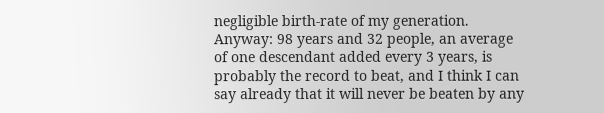negligible birth-rate of my generation. Anyway: 98 years and 32 people, an average of one descendant added every 3 years, is probably the record to beat, and I think I can say already that it will never be beaten by any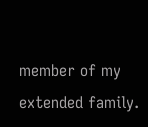member of my extended family.